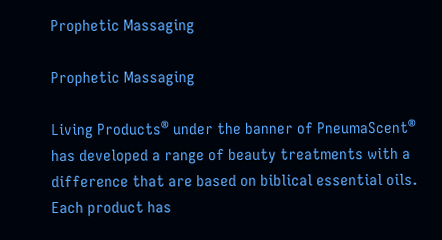Prophetic Massaging

Prophetic Massaging

Living Products® under the banner of PneumaScent® has developed a range of beauty treatments with a difference that are based on biblical essential oils. Each product has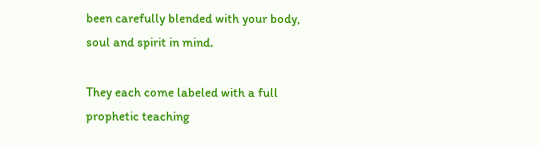been carefully blended with your body, soul and spirit in mind.

They each come labeled with a full prophetic teaching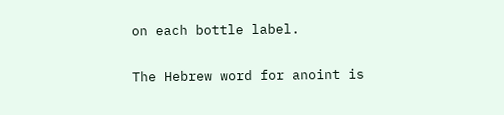on each bottle label.

The Hebrew word for anoint is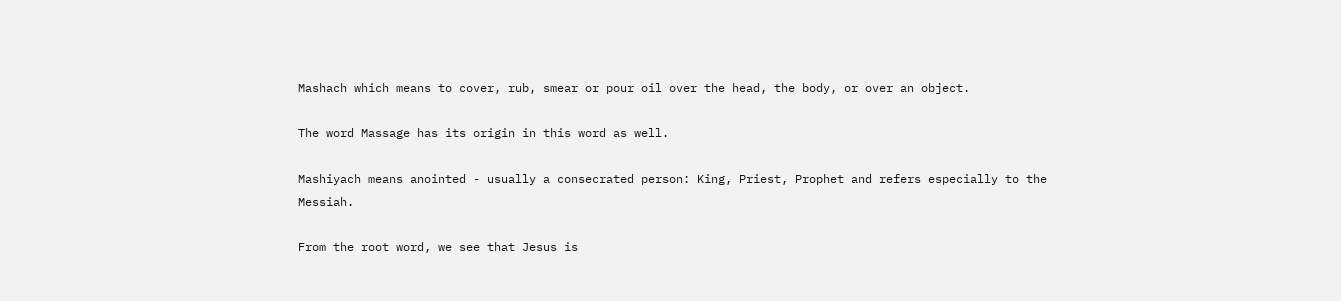Mashach which means to cover, rub, smear or pour oil over the head, the body, or over an object.

The word Massage has its origin in this word as well.

Mashiyach means anointed - usually a consecrated person: King, Priest, Prophet and refers especially to the Messiah.

From the root word, we see that Jesus is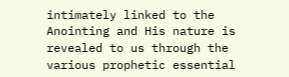intimately linked to the Anointing and His nature is revealed to us through the various prophetic essential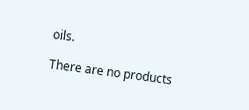oils.

There are no products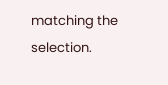matching the selection.